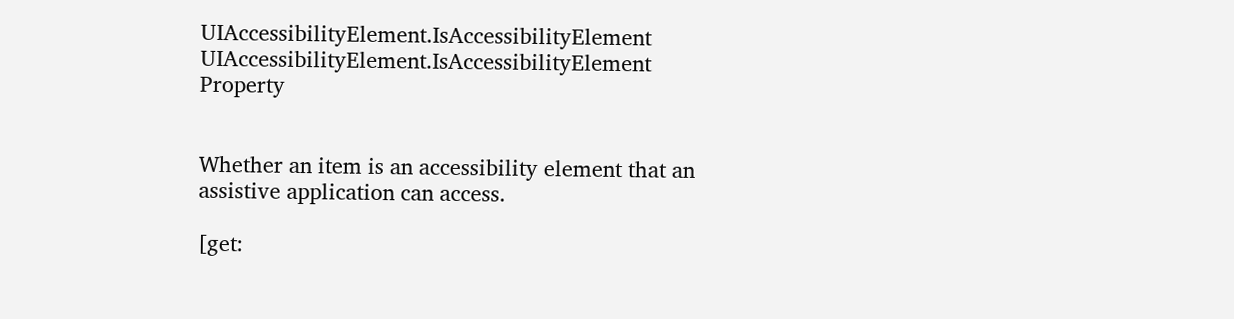UIAccessibilityElement.IsAccessibilityElement UIAccessibilityElement.IsAccessibilityElement Property


Whether an item is an accessibility element that an assistive application can access.

[get: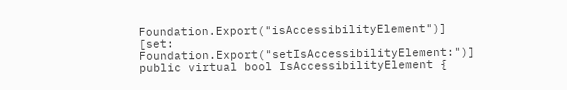Foundation.Export("isAccessibilityElement")]
[set: Foundation.Export("setIsAccessibilityElement:")]
public virtual bool IsAccessibilityElement {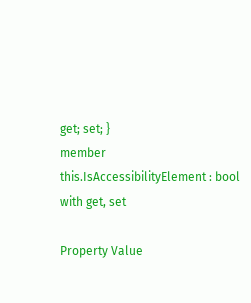get; set; }
member this.IsAccessibilityElement : bool with get, set

Property Value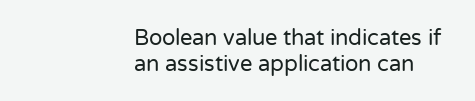Boolean value that indicates if an assistive application can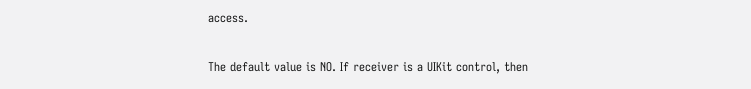access.


The default value is NO. If receiver is a UIKit control, then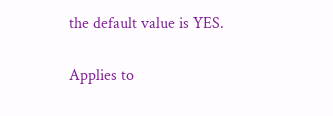the default value is YES.

Applies to